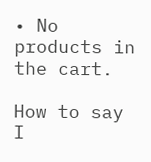• No products in the cart.

How to say I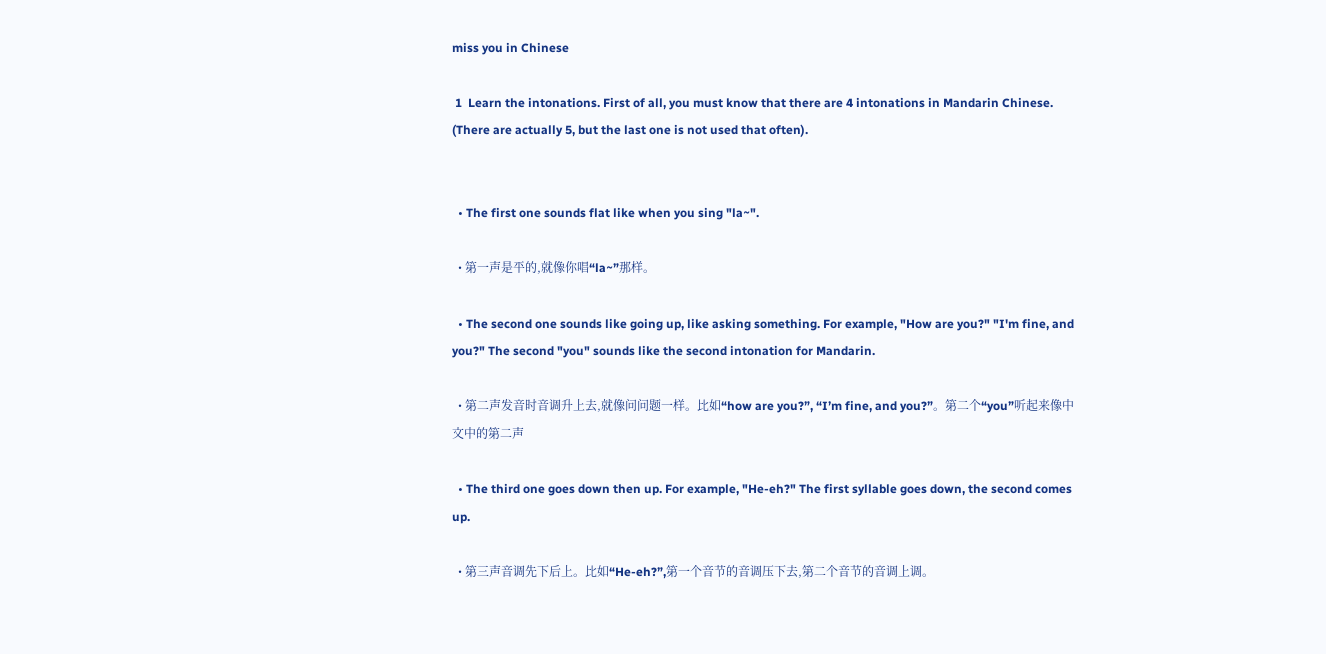miss you in Chinese

 1  Learn the intonations. First of all, you must know that there are 4 intonations in Mandarin Chinese. (There are actually 5, but the last one is not used that often).


  • The first one sounds flat like when you sing "la~".

  • 第一声是平的,就像你唱“la~”那样。

  • The second one sounds like going up, like asking something. For example, "How are you?" "I'm fine, and you?" The second "you" sounds like the second intonation for Mandarin.

  • 第二声发音时音调升上去,就像问问题一样。比如“how are you?”, “I’m fine, and you?”。第二个“you”听起来像中文中的第二声

  • The third one goes down then up. For example, "He-eh?" The first syllable goes down, the second comes up.

  • 第三声音调先下后上。比如“He-eh?”,第一个音节的音调压下去,第二个音节的音调上调。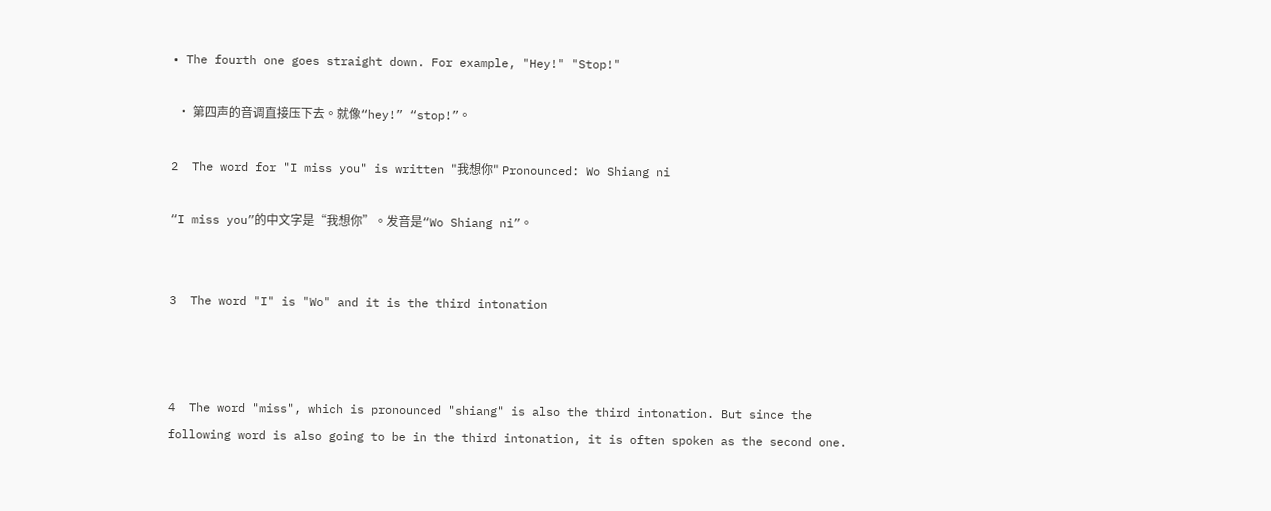• The fourth one goes straight down. For example, "Hey!" "Stop!"

  • 第四声的音调直接压下去。就像“hey!” “stop!”。

2  The word for "I miss you" is written "我想你" Pronounced: Wo Shiang ni

“I miss you”的中文字是“我想你”。发音是“Wo Shiang ni”。


3  The word "I" is "Wo" and it is the third intonation



4  The word "miss", which is pronounced "shiang" is also the third intonation. But since the following word is also going to be in the third intonation, it is often spoken as the second one.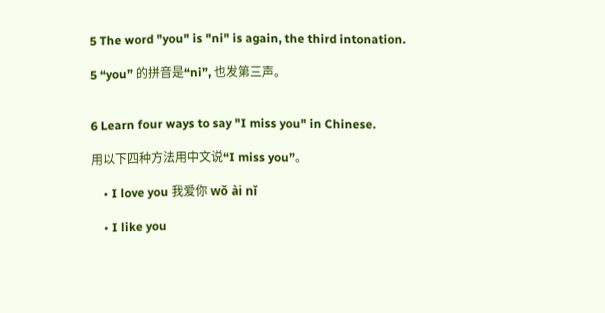5 The word "you" is "ni" is again, the third intonation.

5 “you” 的拼音是“ni”, 也发第三声。


6 Learn four ways to say "I miss you" in Chinese.

用以下四种方法用中文说“I miss you”。

    • I love you 我爱你 wǒ ài nǐ

    • I like you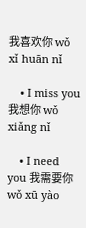我喜欢你 wǒ xǐ huān nǐ

    • I miss you 我想你 wǒ xiǎng nǐ

    • I need you 我需要你 wǒ xū yào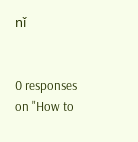nǐ


0 responses on "How to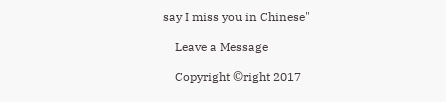say I miss you in Chinese"

    Leave a Message

    Copyright ©right 2017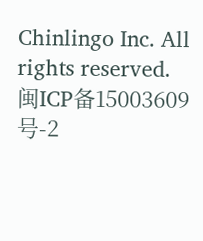Chinlingo Inc. All rights reserved.  闽ICP备15003609号-2